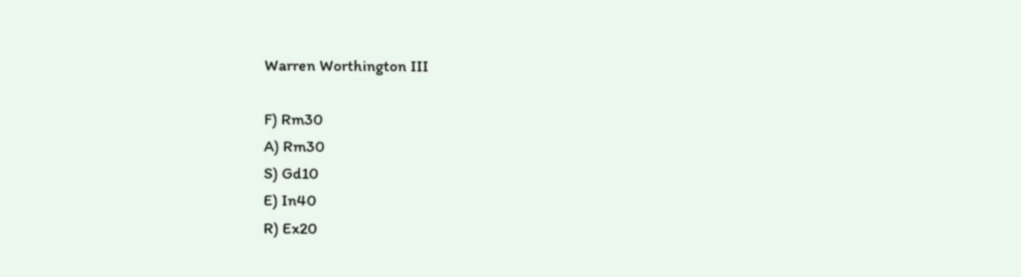Warren Worthington III

F) Rm30
A) Rm30
S) Gd10
E) In40
R) Ex20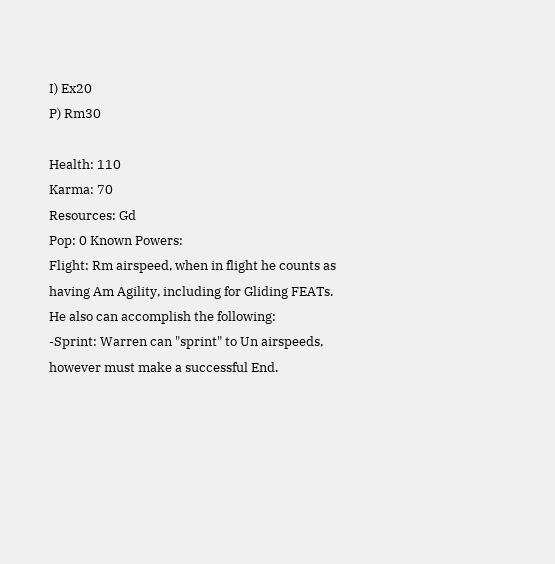I) Ex20
P) Rm30

Health: 110
Karma: 70
Resources: Gd
Pop: 0 Known Powers:
Flight: Rm airspeed, when in flight he counts as having Am Agility, including for Gliding FEATs. He also can accomplish the following:
-Sprint: Warren can "sprint" to Un airspeeds, however must make a successful End.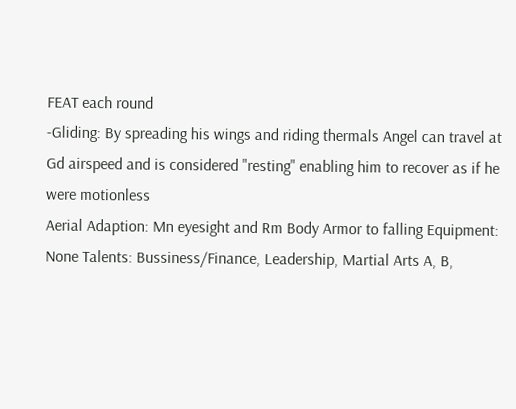FEAT each round
-Gliding: By spreading his wings and riding thermals Angel can travel at Gd airspeed and is considered "resting" enabling him to recover as if he were motionless
Aerial Adaption: Mn eyesight and Rm Body Armor to falling Equipment:
None Talents: Bussiness/Finance, Leadership, Martial Arts A, B,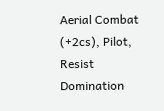Aerial Combat (+2cs), Pilot, Resist Domination